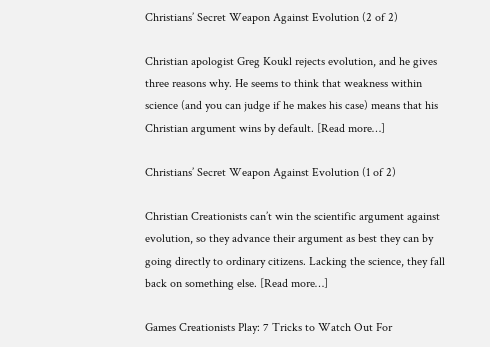Christians’ Secret Weapon Against Evolution (2 of 2)

Christian apologist Greg Koukl rejects evolution, and he gives three reasons why. He seems to think that weakness within science (and you can judge if he makes his case) means that his Christian argument wins by default. [Read more…]

Christians’ Secret Weapon Against Evolution (1 of 2)

Christian Creationists can’t win the scientific argument against evolution, so they advance their argument as best they can by going directly to ordinary citizens. Lacking the science, they fall back on something else. [Read more…]

Games Creationists Play: 7 Tricks to Watch Out For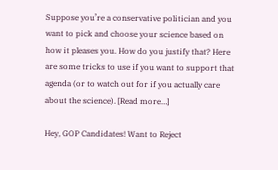Suppose you’re a conservative politician and you want to pick and choose your science based on how it pleases you. How do you justify that? Here are some tricks to use if you want to support that agenda (or to watch out for if you actually care about the science). [Read more…]

Hey, GOP Candidates! Want to Reject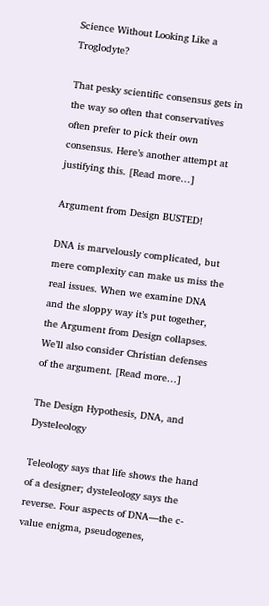Science Without Looking Like a Troglodyte?

That pesky scientific consensus gets in the way so often that conservatives often prefer to pick their own consensus. Here’s another attempt at justifying this. [Read more…]

Argument from Design BUSTED!

DNA is marvelously complicated, but mere complexity can make us miss the real issues. When we examine DNA and the sloppy way it’s put together, the Argument from Design collapses. We’ll also consider Christian defenses of the argument. [Read more…]

The Design Hypothesis, DNA, and Dysteleology

Teleology says that life shows the hand of a designer; dysteleology says the reverse. Four aspects of DNA—the c-value enigma, pseudogenes,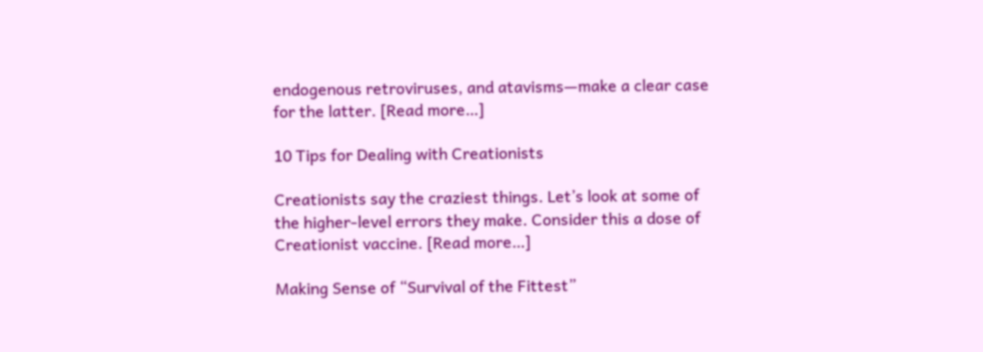endogenous retroviruses, and atavisms—make a clear case for the latter. [Read more…]

10 Tips for Dealing with Creationists

Creationists say the craziest things. Let’s look at some of the higher-level errors they make. Consider this a dose of Creationist vaccine. [Read more…]

Making Sense of “Survival of the Fittest”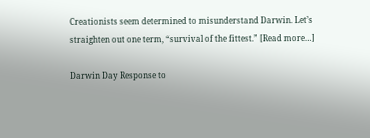Creationists seem determined to misunderstand Darwin. Let’s straighten out one term, “survival of the fittest.” [Read more…]

Darwin Day Response to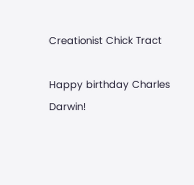Creationist Chick Tract

Happy birthday Charles Darwin!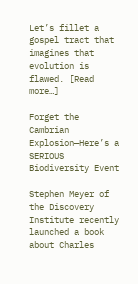Let’s fillet a gospel tract that imagines that evolution is flawed. [Read more…]

Forget the Cambrian Explosion—Here’s a SERIOUS Biodiversity Event

Stephen Meyer of the Discovery Institute recently launched a book about Charles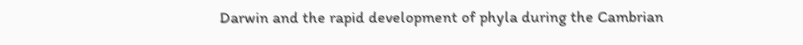Darwin and the rapid development of phyla during the Cambrian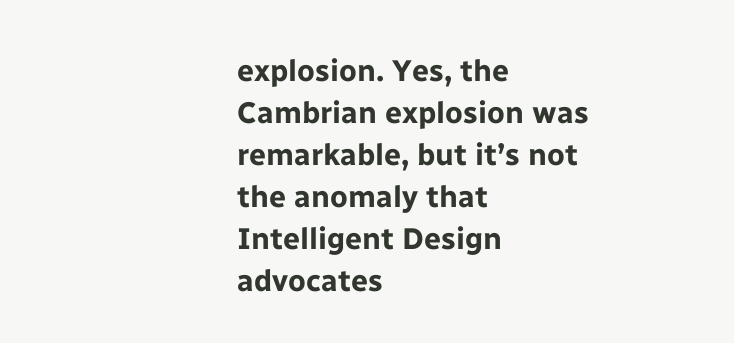explosion. Yes, the Cambrian explosion was remarkable, but it’s not the anomaly that Intelligent Design advocates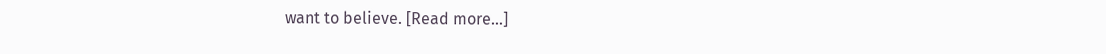want to believe. [Read more…]